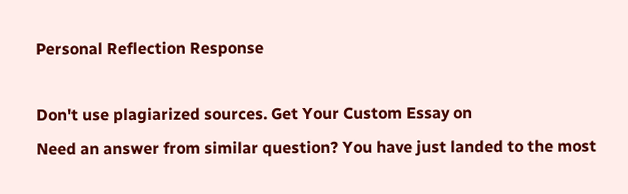Personal Reflection Response

Don't use plagiarized sources. Get Your Custom Essay on
Need an answer from similar question? You have just landed to the most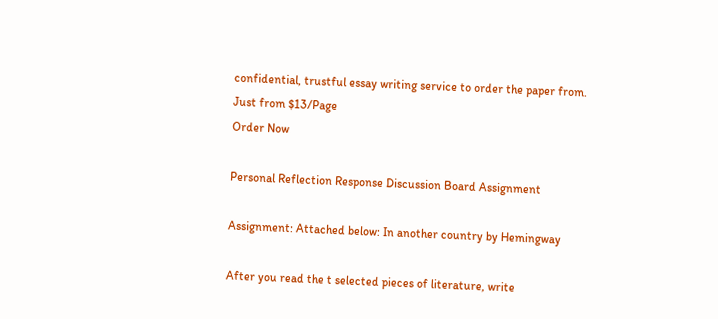confidential, trustful essay writing service to order the paper from.
Just from $13/Page
Order Now

Personal Reflection Response Discussion Board Assignment

Assignment: Attached below: In another country by Hemingway

After you read the t selected pieces of literature, write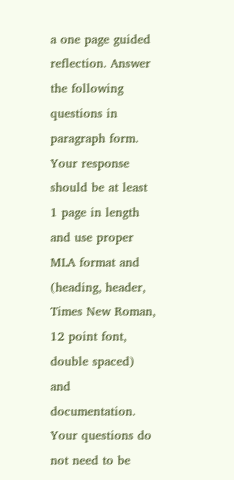a one page guided reflection. Answer the following questions in paragraph form. Your response should be at least 1 page in length and use proper MLA format and (heading, header, Times New Roman, 12 point font, double spaced) and documentation. Your questions do not need to be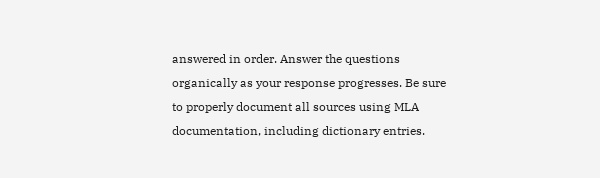answered in order. Answer the questions organically as your response progresses. Be sure to properly document all sources using MLA documentation, including dictionary entries.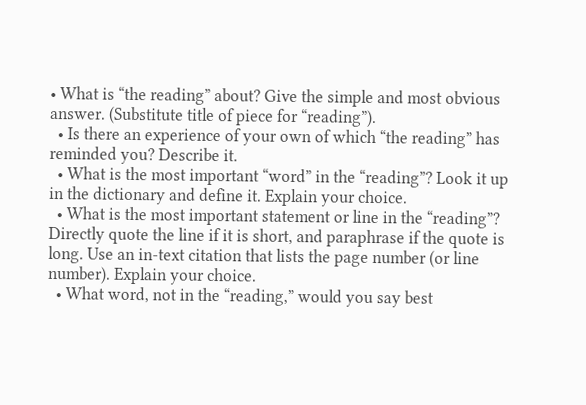• What is “the reading” about? Give the simple and most obvious answer. (Substitute title of piece for “reading”).
  • Is there an experience of your own of which “the reading” has reminded you? Describe it.
  • What is the most important “word” in the “reading”? Look it up in the dictionary and define it. Explain your choice.
  • What is the most important statement or line in the “reading”? Directly quote the line if it is short, and paraphrase if the quote is long. Use an in-text citation that lists the page number (or line number). Explain your choice.
  • What word, not in the “reading,” would you say best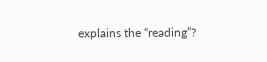explains the “reading”?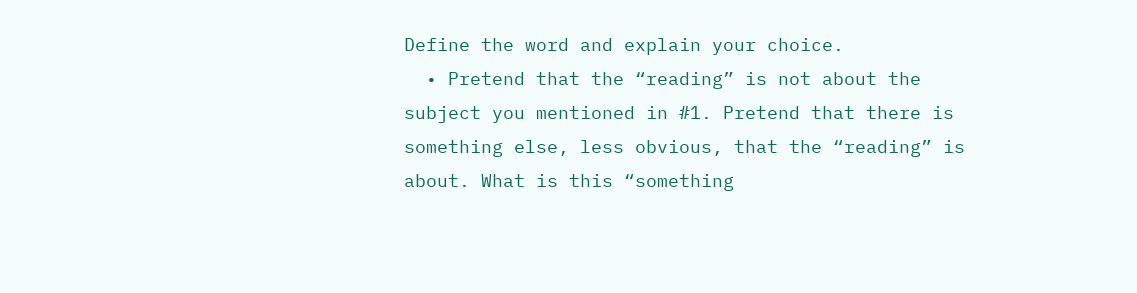Define the word and explain your choice.
  • Pretend that the “reading” is not about the subject you mentioned in #1. Pretend that there is something else, less obvious, that the “reading” is about. What is this “something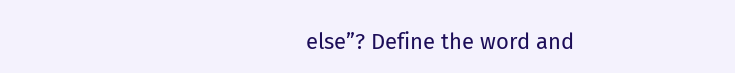else”? Define the word and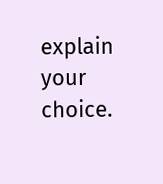explain your choice.